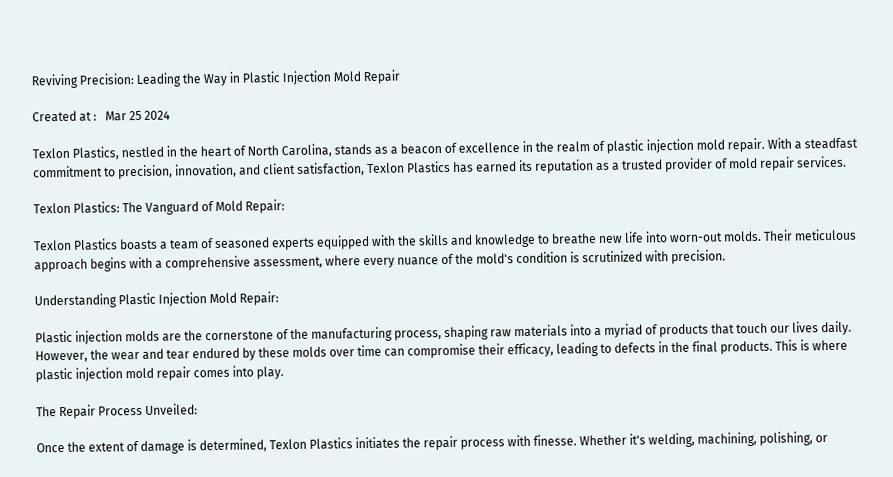Reviving Precision: Leading the Way in Plastic Injection Mold Repair

Created at :   Mar 25 2024

Texlon Plastics, nestled in the heart of North Carolina, stands as a beacon of excellence in the realm of plastic injection mold repair. With a steadfast commitment to precision, innovation, and client satisfaction, Texlon Plastics has earned its reputation as a trusted provider of mold repair services.

Texlon Plastics: The Vanguard of Mold Repair:

Texlon Plastics boasts a team of seasoned experts equipped with the skills and knowledge to breathe new life into worn-out molds. Their meticulous approach begins with a comprehensive assessment, where every nuance of the mold's condition is scrutinized with precision.

Understanding Plastic Injection Mold Repair:

Plastic injection molds are the cornerstone of the manufacturing process, shaping raw materials into a myriad of products that touch our lives daily. However, the wear and tear endured by these molds over time can compromise their efficacy, leading to defects in the final products. This is where plastic injection mold repair comes into play.

The Repair Process Unveiled:

Once the extent of damage is determined, Texlon Plastics initiates the repair process with finesse. Whether it's welding, machining, polishing, or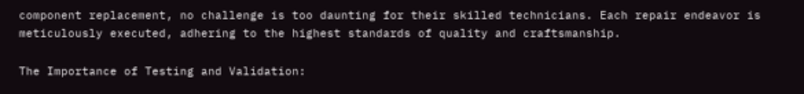component replacement, no challenge is too daunting for their skilled technicians. Each repair endeavor is meticulously executed, adhering to the highest standards of quality and craftsmanship.

The Importance of Testing and Validation: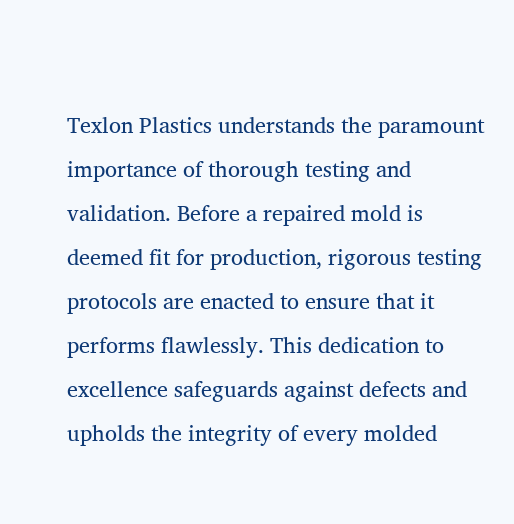Texlon Plastics understands the paramount importance of thorough testing and validation. Before a repaired mold is deemed fit for production, rigorous testing protocols are enacted to ensure that it performs flawlessly. This dedication to excellence safeguards against defects and upholds the integrity of every molded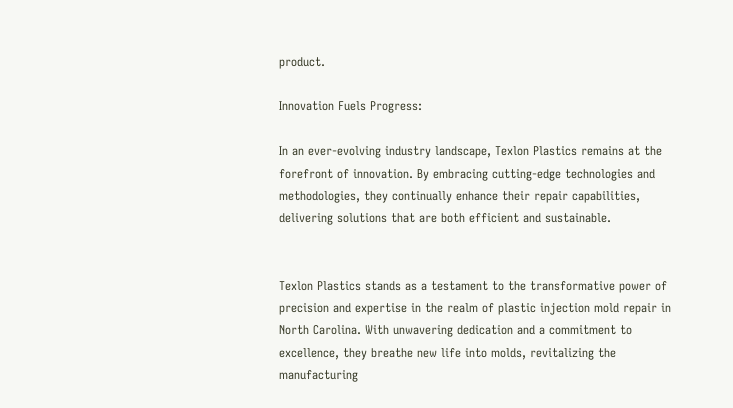product.

Innovation Fuels Progress:

In an ever-evolving industry landscape, Texlon Plastics remains at the forefront of innovation. By embracing cutting-edge technologies and methodologies, they continually enhance their repair capabilities, delivering solutions that are both efficient and sustainable.


Texlon Plastics stands as a testament to the transformative power of precision and expertise in the realm of plastic injection mold repair in North Carolina. With unwavering dedication and a commitment to excellence, they breathe new life into molds, revitalizing the manufacturing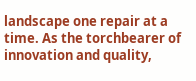landscape one repair at a time. As the torchbearer of innovation and quality,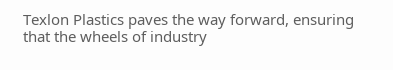Texlon Plastics paves the way forward, ensuring that the wheels of industry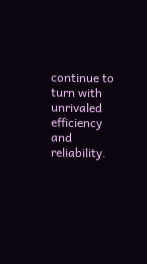continue to turn with unrivaled efficiency and reliability.